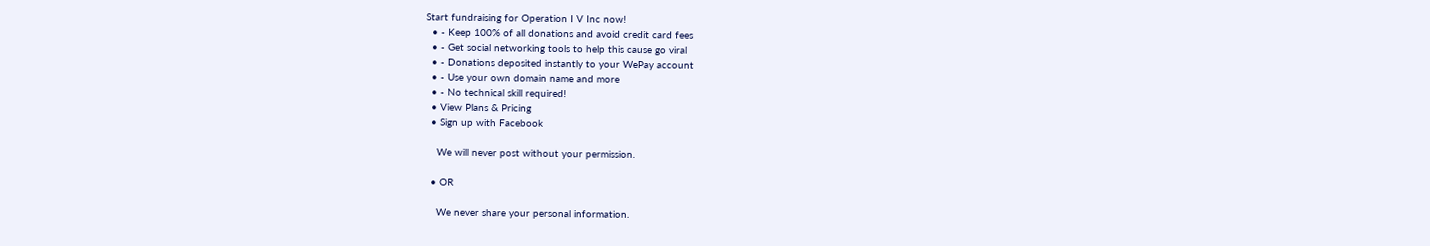Start fundraising for Operation I V Inc now!
  • - Keep 100% of all donations and avoid credit card fees
  • - Get social networking tools to help this cause go viral
  • - Donations deposited instantly to your WePay account
  • - Use your own domain name and more
  • - No technical skill required!
  • View Plans & Pricing
  • Sign up with Facebook

    We will never post without your permission.

  • OR

    We never share your personal information.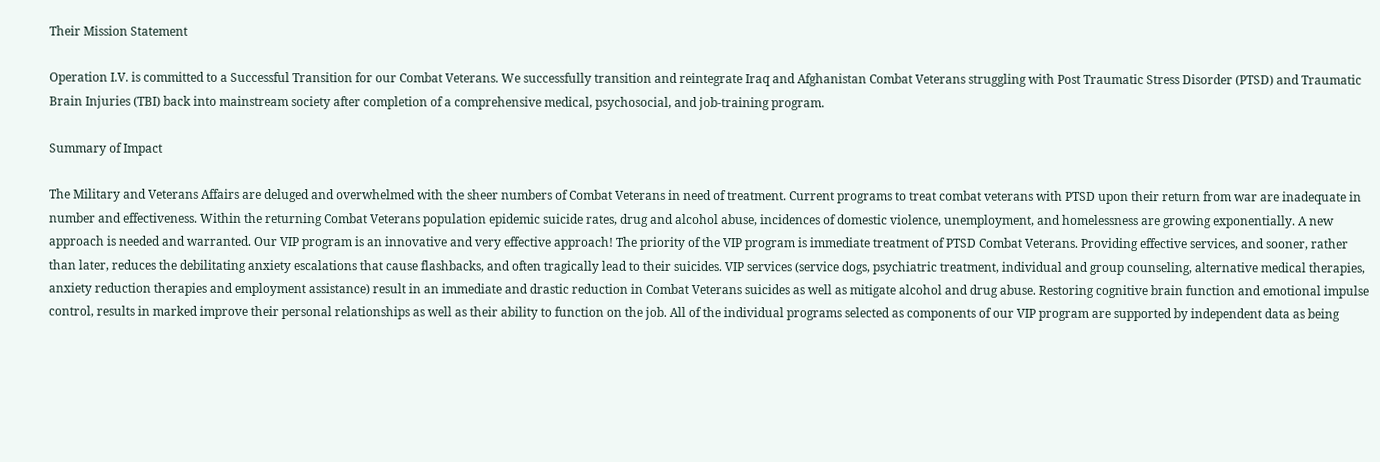Their Mission Statement

Operation I.V. is committed to a Successful Transition for our Combat Veterans. We successfully transition and reintegrate Iraq and Afghanistan Combat Veterans struggling with Post Traumatic Stress Disorder (PTSD) and Traumatic Brain Injuries (TBI) back into mainstream society after completion of a comprehensive medical, psychosocial, and job-training program.

Summary of Impact

The Military and Veterans Affairs are deluged and overwhelmed with the sheer numbers of Combat Veterans in need of treatment. Current programs to treat combat veterans with PTSD upon their return from war are inadequate in number and effectiveness. Within the returning Combat Veterans population epidemic suicide rates, drug and alcohol abuse, incidences of domestic violence, unemployment, and homelessness are growing exponentially. A new approach is needed and warranted. Our VIP program is an innovative and very effective approach! The priority of the VIP program is immediate treatment of PTSD Combat Veterans. Providing effective services, and sooner, rather than later, reduces the debilitating anxiety escalations that cause flashbacks, and often tragically lead to their suicides. VIP services (service dogs, psychiatric treatment, individual and group counseling, alternative medical therapies, anxiety reduction therapies and employment assistance) result in an immediate and drastic reduction in Combat Veterans suicides as well as mitigate alcohol and drug abuse. Restoring cognitive brain function and emotional impulse control, results in marked improve their personal relationships as well as their ability to function on the job. All of the individual programs selected as components of our VIP program are supported by independent data as being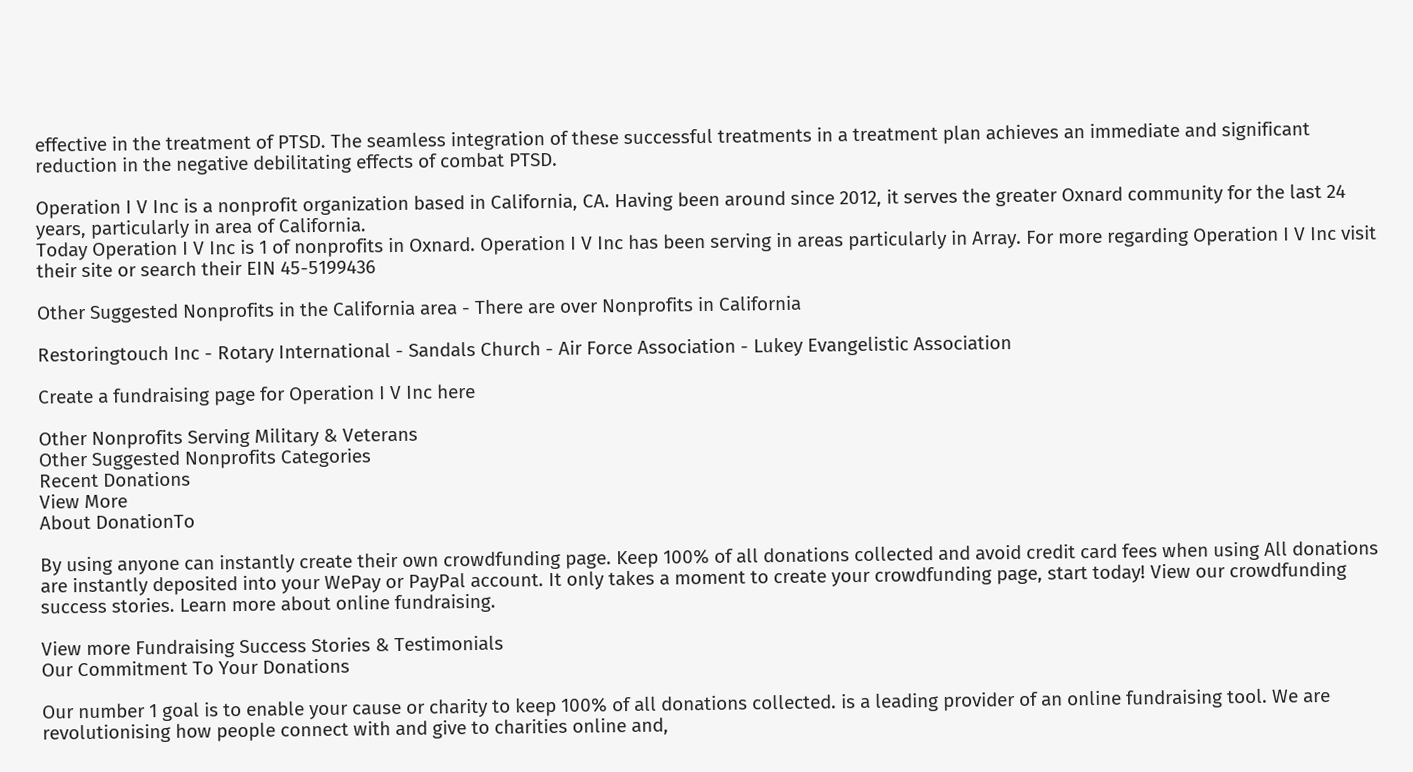effective in the treatment of PTSD. The seamless integration of these successful treatments in a treatment plan achieves an immediate and significant reduction in the negative debilitating effects of combat PTSD.

Operation I V Inc is a nonprofit organization based in California, CA. Having been around since 2012, it serves the greater Oxnard community for the last 24 years, particularly in area of California.
Today Operation I V Inc is 1 of nonprofits in Oxnard. Operation I V Inc has been serving in areas particularly in Array. For more regarding Operation I V Inc visit their site or search their EIN 45-5199436

Other Suggested Nonprofits in the California area - There are over Nonprofits in California

Restoringtouch Inc - Rotary International - Sandals Church - Air Force Association - Lukey Evangelistic Association

Create a fundraising page for Operation I V Inc here

Other Nonprofits Serving Military & Veterans
Other Suggested Nonprofits Categories
Recent Donations
View More
About DonationTo

By using anyone can instantly create their own crowdfunding page. Keep 100% of all donations collected and avoid credit card fees when using All donations are instantly deposited into your WePay or PayPal account. It only takes a moment to create your crowdfunding page, start today! View our crowdfunding success stories. Learn more about online fundraising.

View more Fundraising Success Stories & Testimonials
Our Commitment To Your Donations

Our number 1 goal is to enable your cause or charity to keep 100% of all donations collected. is a leading provider of an online fundraising tool. We are revolutionising how people connect with and give to charities online and,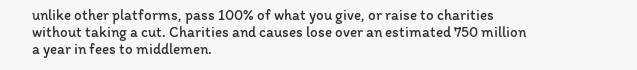unlike other platforms, pass 100% of what you give, or raise to charities without taking a cut. Charities and causes lose over an estimated 750 million a year in fees to middlemen.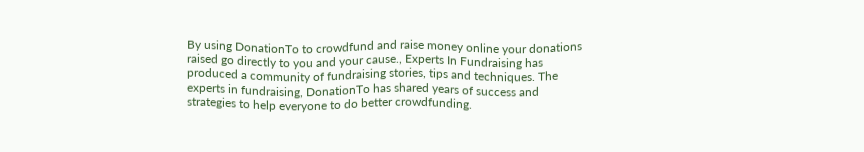By using DonationTo to crowdfund and raise money online your donations raised go directly to you and your cause., Experts In Fundraising has produced a community of fundraising stories, tips and techniques. The experts in fundraising, DonationTo has shared years of success and strategies to help everyone to do better crowdfunding.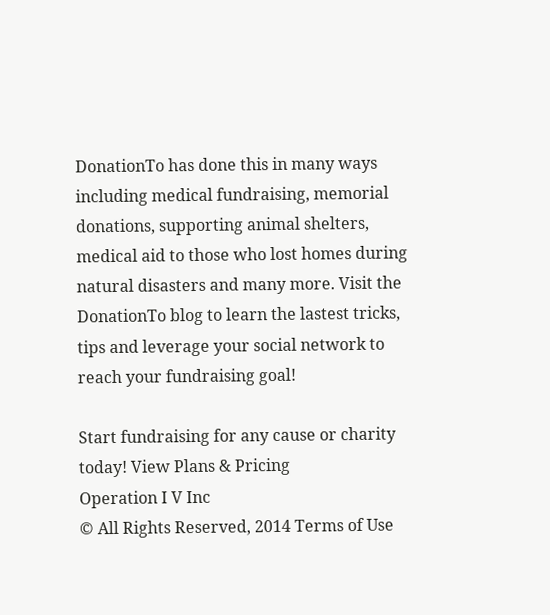DonationTo has done this in many ways including medical fundraising, memorial donations, supporting animal shelters, medical aid to those who lost homes during natural disasters and many more. Visit the DonationTo blog to learn the lastest tricks, tips and leverage your social network to reach your fundraising goal!

Start fundraising for any cause or charity today! View Plans & Pricing
Operation I V Inc
© All Rights Reserved, 2014 Terms of Use